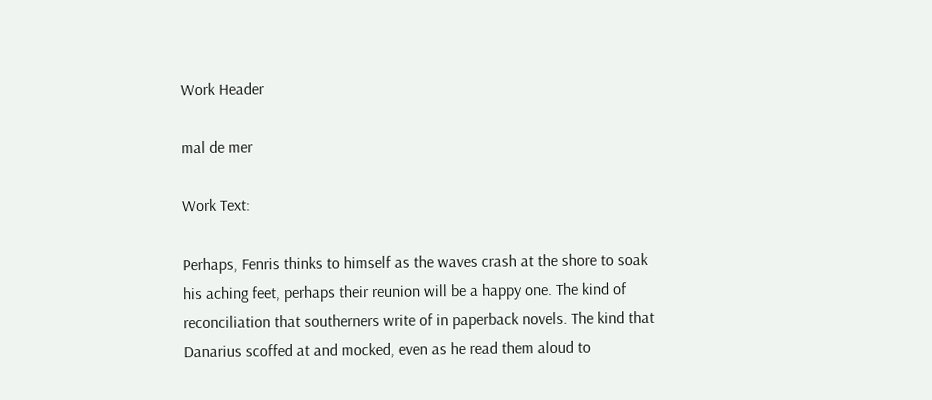Work Header

mal de mer

Work Text:

Perhaps, Fenris thinks to himself as the waves crash at the shore to soak his aching feet, perhaps their reunion will be a happy one. The kind of reconciliation that southerners write of in paperback novels. The kind that Danarius scoffed at and mocked, even as he read them aloud to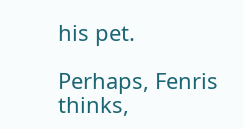his pet.

Perhaps, Fenris thinks,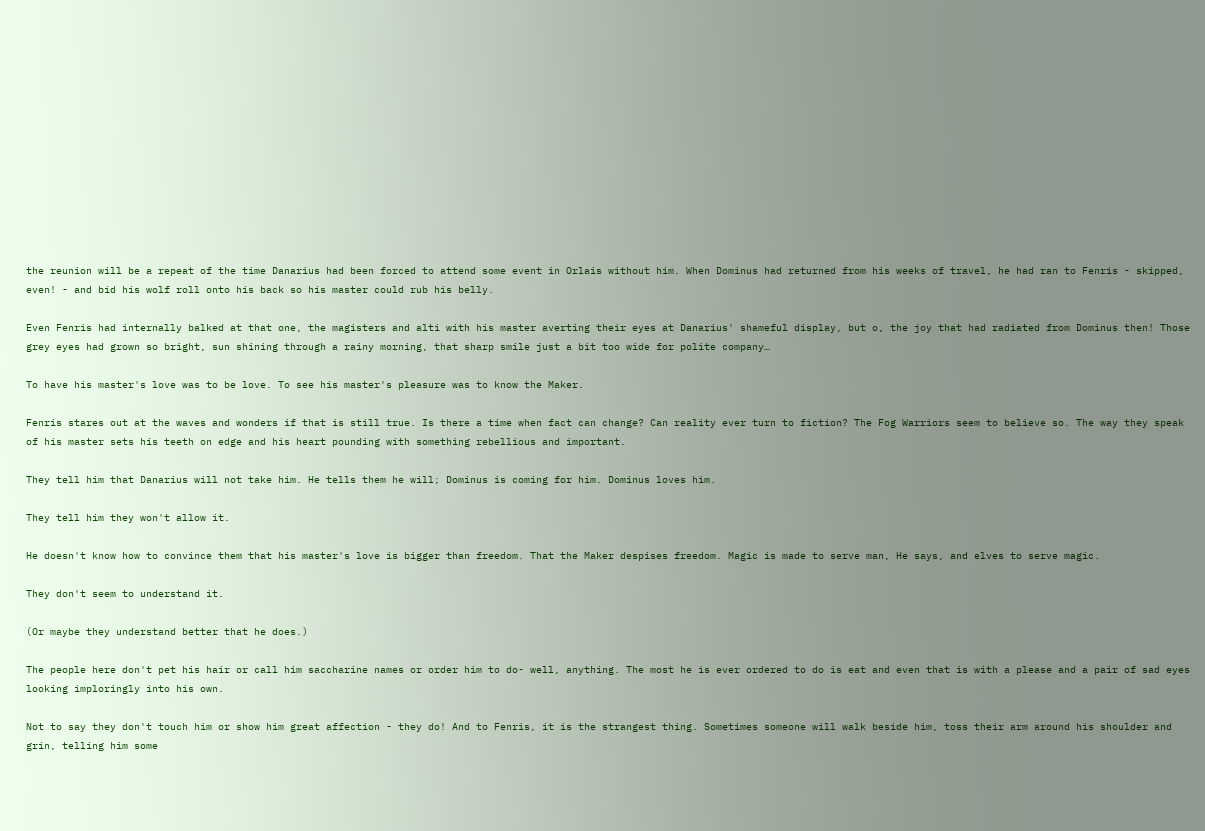the reunion will be a repeat of the time Danarius had been forced to attend some event in Orlais without him. When Dominus had returned from his weeks of travel, he had ran to Fenris - skipped, even! - and bid his wolf roll onto his back so his master could rub his belly.

Even Fenris had internally balked at that one, the magisters and alti with his master averting their eyes at Danarius' shameful display, but o, the joy that had radiated from Dominus then! Those grey eyes had grown so bright, sun shining through a rainy morning, that sharp smile just a bit too wide for polite company…

To have his master's love was to be love. To see his master's pleasure was to know the Maker.

Fenris stares out at the waves and wonders if that is still true. Is there a time when fact can change? Can reality ever turn to fiction? The Fog Warriors seem to believe so. The way they speak of his master sets his teeth on edge and his heart pounding with something rebellious and important.

They tell him that Danarius will not take him. He tells them he will; Dominus is coming for him. Dominus loves him.

They tell him they won't allow it.

He doesn't know how to convince them that his master's love is bigger than freedom. That the Maker despises freedom. Magic is made to serve man, He says, and elves to serve magic.

They don't seem to understand it.

(Or maybe they understand better that he does.)

The people here don't pet his hair or call him saccharine names or order him to do- well, anything. The most he is ever ordered to do is eat and even that is with a please and a pair of sad eyes looking imploringly into his own.

Not to say they don't touch him or show him great affection - they do! And to Fenris, it is the strangest thing. Sometimes someone will walk beside him, toss their arm around his shoulder and grin, telling him some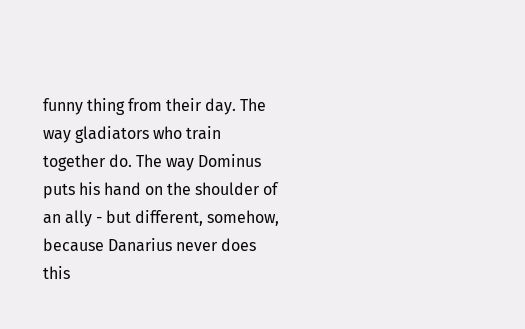funny thing from their day. The way gladiators who train together do. The way Dominus puts his hand on the shoulder of an ally - but different, somehow, because Danarius never does this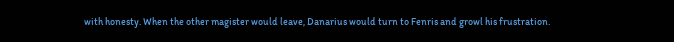with honesty. When the other magister would leave, Danarius would turn to Fenris and growl his frustration.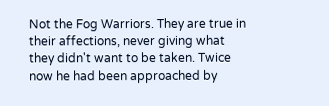Not the Fog Warriors. They are true in their affections, never giving what they didn't want to be taken. Twice now he had been approached by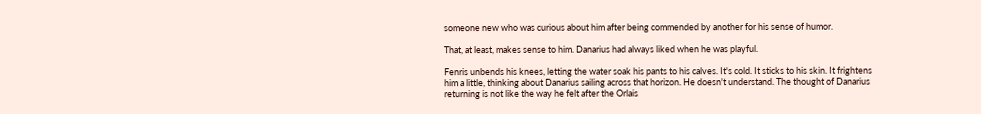someone new who was curious about him after being commended by another for his sense of humor.

That, at least, makes sense to him. Danarius had always liked when he was playful.

Fenris unbends his knees, letting the water soak his pants to his calves. It's cold. It sticks to his skin. It frightens him a little, thinking about Danarius sailing across that horizon. He doesn't understand. The thought of Danarius returning is not like the way he felt after the Orlais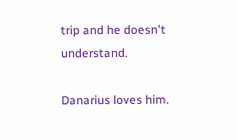trip and he doesn't understand.

Danarius loves him.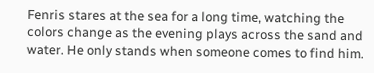Fenris stares at the sea for a long time, watching the colors change as the evening plays across the sand and water. He only stands when someone comes to find him.